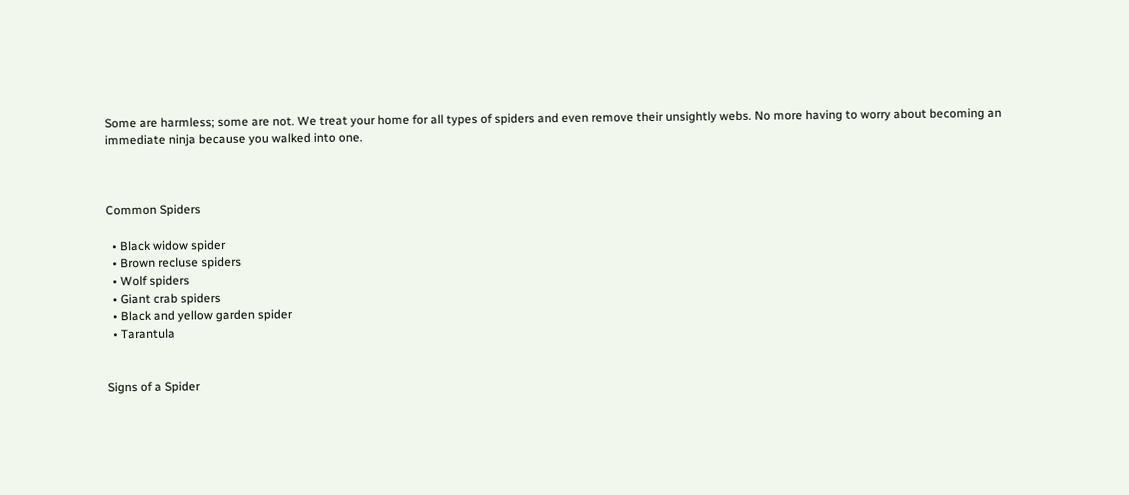Some are harmless; some are not. We treat your home for all types of spiders and even remove their unsightly webs. No more having to worry about becoming an immediate ninja because you walked into one.



Common Spiders

  • Black widow spider
  • Brown recluse spiders
  • Wolf spiders
  • Giant crab spiders
  • Black and yellow garden spider
  • Tarantula


Signs of a Spider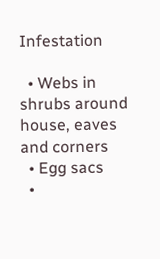Infestation

  • Webs in shrubs around house, eaves and corners
  • Egg sacs
  •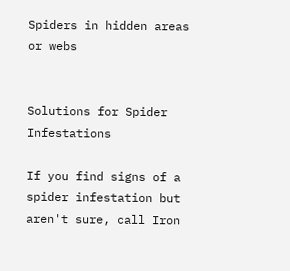Spiders in hidden areas or webs


Solutions for Spider Infestations

If you find signs of a spider infestation but aren't sure, call Iron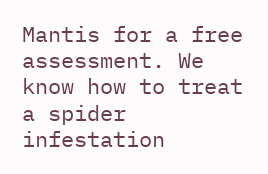Mantis for a free assessment. We know how to treat a spider infestation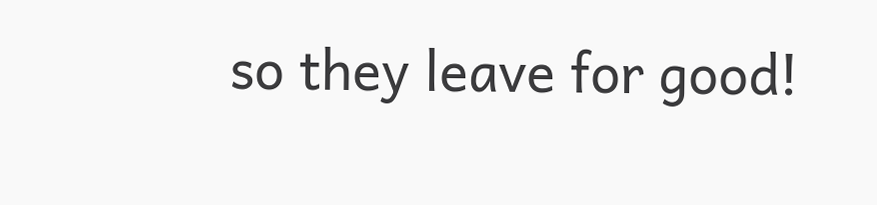so they leave for good!